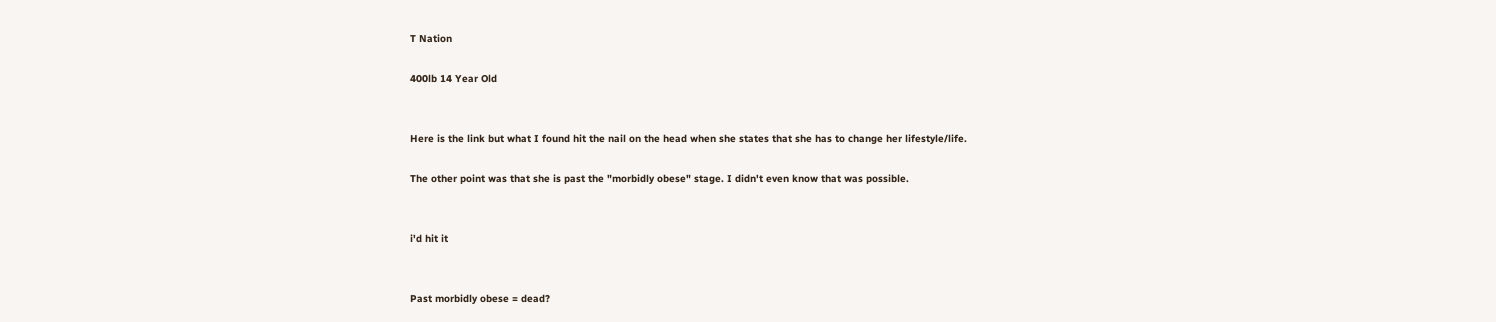T Nation

400lb 14 Year Old


Here is the link but what I found hit the nail on the head when she states that she has to change her lifestyle/life.

The other point was that she is past the "morbidly obese" stage. I didn't even know that was possible.


i'd hit it


Past morbidly obese = dead?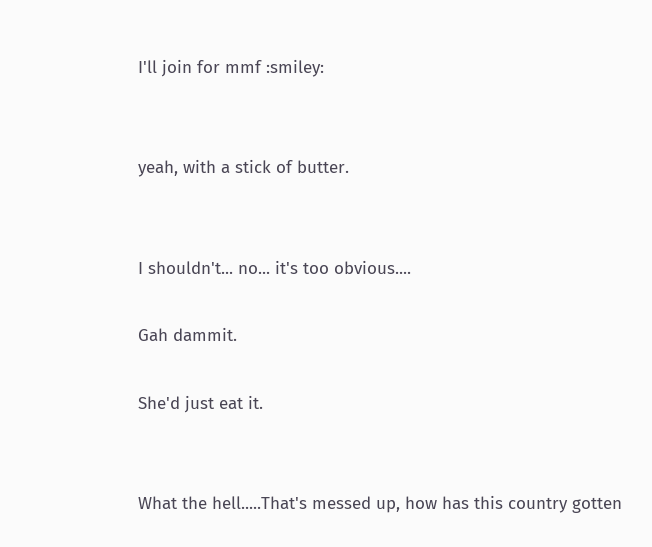I'll join for mmf :smiley:


yeah, with a stick of butter.


I shouldn't... no... it's too obvious....

Gah dammit.

She'd just eat it.


What the hell.....That's messed up, how has this country gotten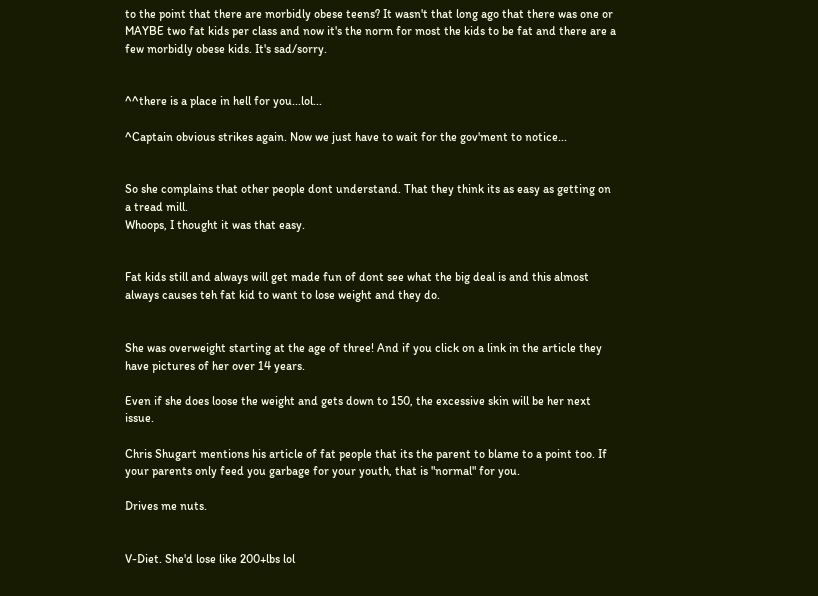to the point that there are morbidly obese teens? It wasn't that long ago that there was one or MAYBE two fat kids per class and now it's the norm for most the kids to be fat and there are a few morbidly obese kids. It's sad/sorry.


^^there is a place in hell for you...lol...

^Captain obvious strikes again. Now we just have to wait for the gov'ment to notice...


So she complains that other people dont understand. That they think its as easy as getting on a tread mill.
Whoops, I thought it was that easy.


Fat kids still and always will get made fun of dont see what the big deal is and this almost always causes teh fat kid to want to lose weight and they do.


She was overweight starting at the age of three! And if you click on a link in the article they have pictures of her over 14 years.

Even if she does loose the weight and gets down to 150, the excessive skin will be her next issue.

Chris Shugart mentions his article of fat people that its the parent to blame to a point too. If your parents only feed you garbage for your youth, that is "normal" for you.

Drives me nuts.


V-Diet. She'd lose like 200+lbs lol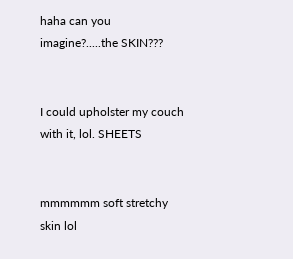haha can you imagine?.....the SKIN???


I could upholster my couch with it, lol. SHEETS


mmmmmm soft stretchy skin lol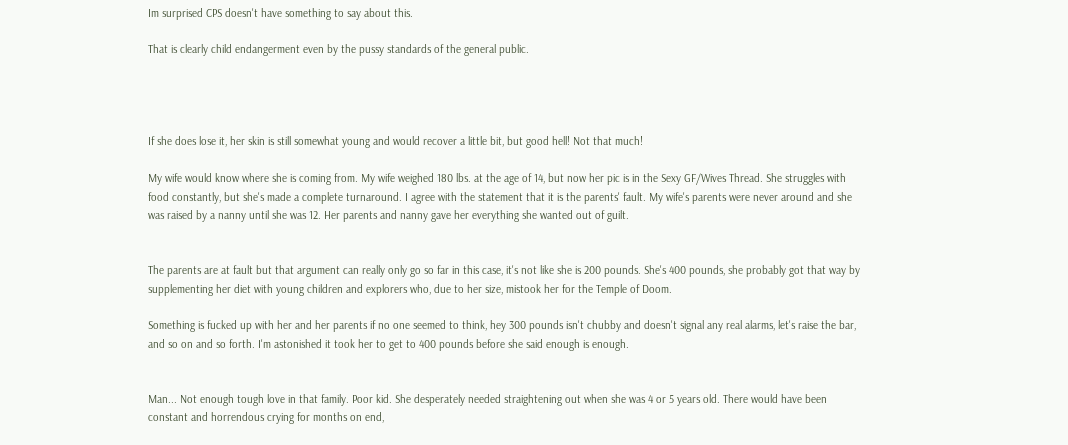Im surprised CPS doesn't have something to say about this.

That is clearly child endangerment even by the pussy standards of the general public.




If she does lose it, her skin is still somewhat young and would recover a little bit, but good hell! Not that much!

My wife would know where she is coming from. My wife weighed 180 lbs. at the age of 14, but now her pic is in the Sexy GF/Wives Thread. She struggles with food constantly, but she's made a complete turnaround. I agree with the statement that it is the parents' fault. My wife's parents were never around and she was raised by a nanny until she was 12. Her parents and nanny gave her everything she wanted out of guilt.


The parents are at fault but that argument can really only go so far in this case, it's not like she is 200 pounds. She's 400 pounds, she probably got that way by supplementing her diet with young children and explorers who, due to her size, mistook her for the Temple of Doom.

Something is fucked up with her and her parents if no one seemed to think, hey 300 pounds isn't chubby and doesn't signal any real alarms, let's raise the bar, and so on and so forth. I'm astonished it took her to get to 400 pounds before she said enough is enough.


Man... Not enough tough love in that family. Poor kid. She desperately needed straightening out when she was 4 or 5 years old. There would have been constant and horrendous crying for months on end,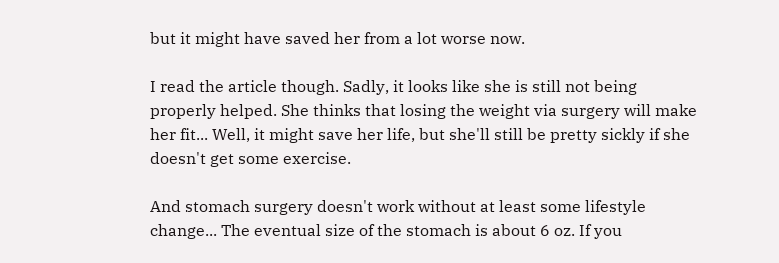but it might have saved her from a lot worse now.

I read the article though. Sadly, it looks like she is still not being properly helped. She thinks that losing the weight via surgery will make her fit... Well, it might save her life, but she'll still be pretty sickly if she doesn't get some exercise.

And stomach surgery doesn't work without at least some lifestyle change... The eventual size of the stomach is about 6 oz. If you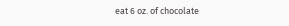eat 6 oz. of chocolate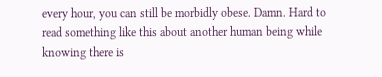every hour, you can still be morbidly obese. Damn. Hard to read something like this about another human being while knowing there is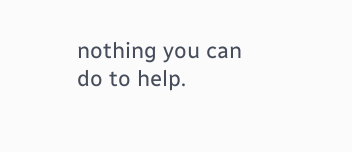nothing you can do to help.